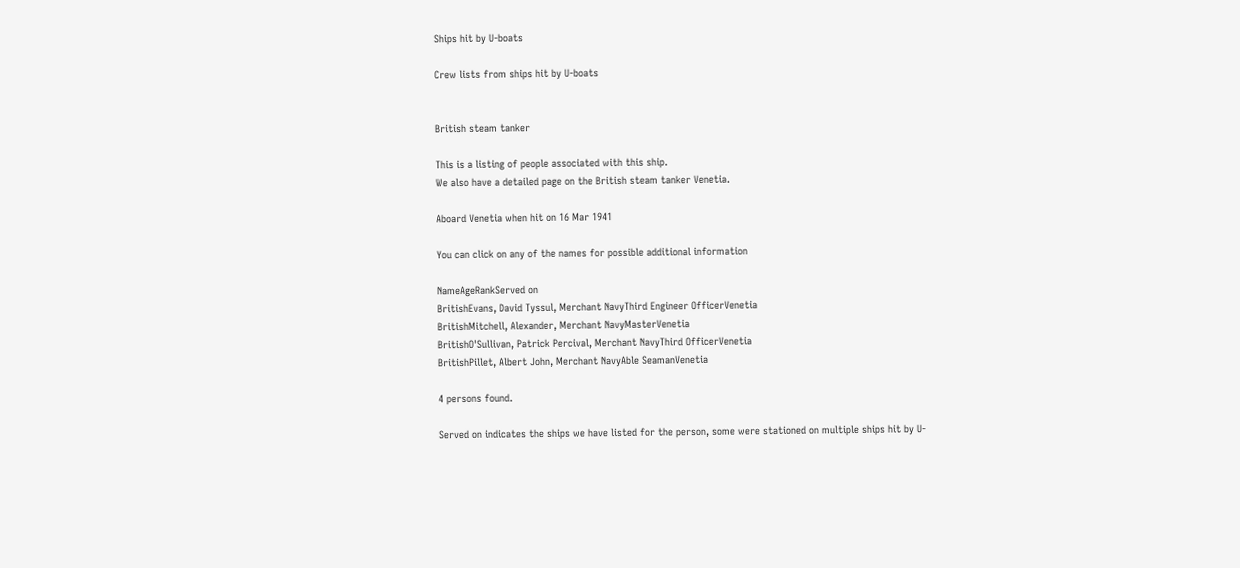Ships hit by U-boats

Crew lists from ships hit by U-boats


British steam tanker

This is a listing of people associated with this ship.
We also have a detailed page on the British steam tanker Venetia.

Aboard Venetia when hit on 16 Mar 1941

You can click on any of the names for possible additional information

NameAgeRankServed on
BritishEvans, David Tyssul, Merchant NavyThird Engineer OfficerVenetia
BritishMitchell, Alexander, Merchant NavyMasterVenetia
BritishO'Sullivan, Patrick Percival, Merchant NavyThird OfficerVenetia
BritishPillet, Albert John, Merchant NavyAble SeamanVenetia

4 persons found.

Served on indicates the ships we have listed for the person, some were stationed on multiple ships hit by U-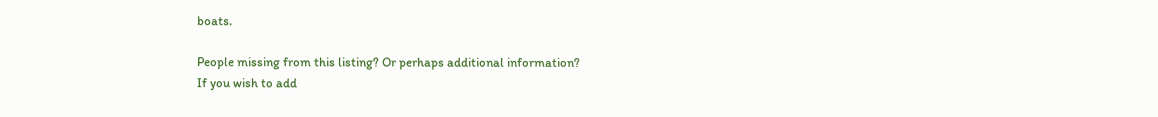boats.

People missing from this listing? Or perhaps additional information?
If you wish to add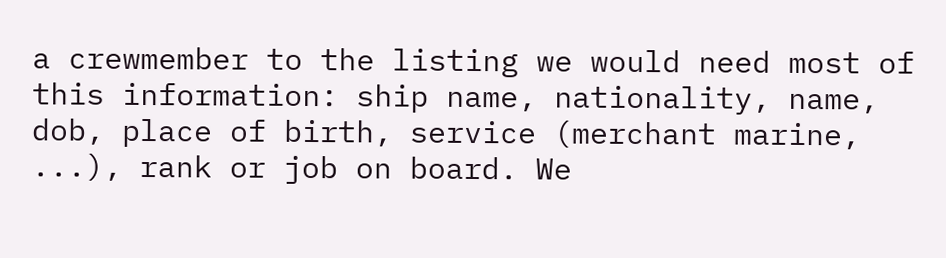a crewmember to the listing we would need most of this information: ship name, nationality, name, dob, place of birth, service (merchant marine, ...), rank or job on board. We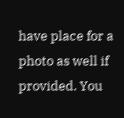have place for a photo as well if provided. You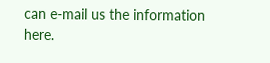can e-mail us the information here.